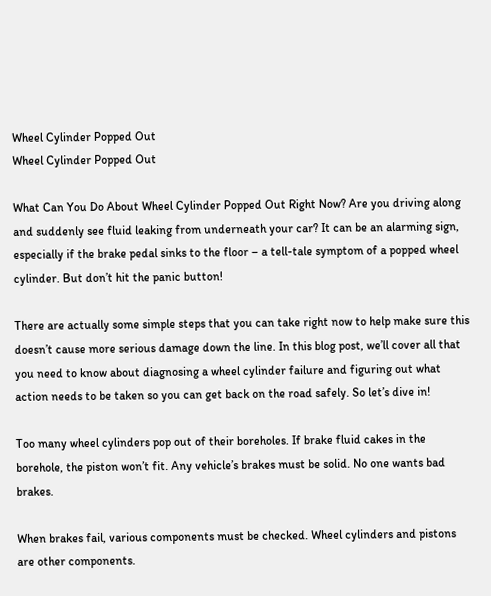Wheel Cylinder Popped Out
Wheel Cylinder Popped Out

What Can You Do About Wheel Cylinder Popped Out Right Now? Are you driving along and suddenly see fluid leaking from underneath your car? It can be an alarming sign, especially if the brake pedal sinks to the floor – a tell-tale symptom of a popped wheel cylinder. But don’t hit the panic button!

There are actually some simple steps that you can take right now to help make sure this doesn’t cause more serious damage down the line. In this blog post, we’ll cover all that you need to know about diagnosing a wheel cylinder failure and figuring out what action needs to be taken so you can get back on the road safely. So let’s dive in!

Too many wheel cylinders pop out of their boreholes. If brake fluid cakes in the borehole, the piston won’t fit. Any vehicle’s brakes must be solid. No one wants bad brakes.

When brakes fail, various components must be checked. Wheel cylinders and pistons are other components.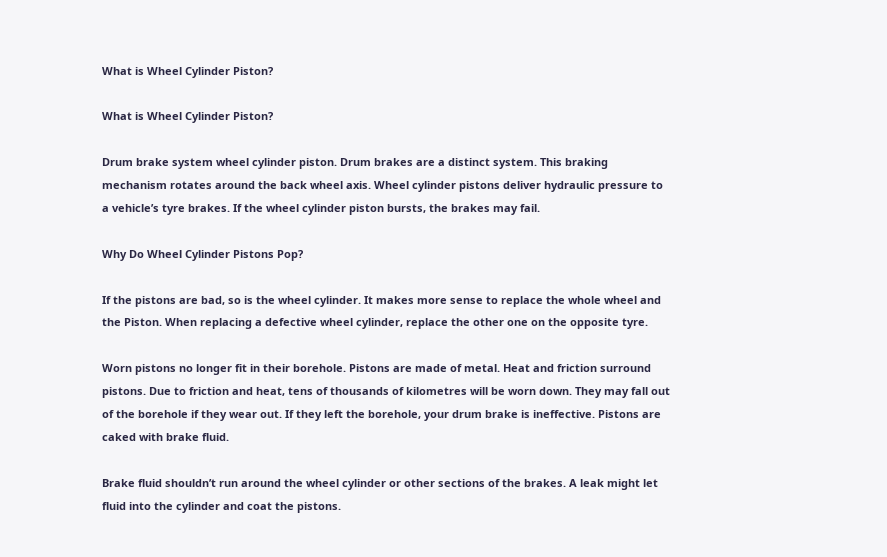What is Wheel Cylinder Piston?

What is Wheel Cylinder Piston?

Drum brake system wheel cylinder piston. Drum brakes are a distinct system. This braking mechanism rotates around the back wheel axis. Wheel cylinder pistons deliver hydraulic pressure to a vehicle’s tyre brakes. If the wheel cylinder piston bursts, the brakes may fail.

Why Do Wheel Cylinder Pistons Pop?

If the pistons are bad, so is the wheel cylinder. It makes more sense to replace the whole wheel and the Piston. When replacing a defective wheel cylinder, replace the other one on the opposite tyre.

Worn pistons no longer fit in their borehole. Pistons are made of metal. Heat and friction surround pistons. Due to friction and heat, tens of thousands of kilometres will be worn down. They may fall out of the borehole if they wear out. If they left the borehole, your drum brake is ineffective. Pistons are caked with brake fluid.

Brake fluid shouldn’t run around the wheel cylinder or other sections of the brakes. A leak might let fluid into the cylinder and coat the pistons.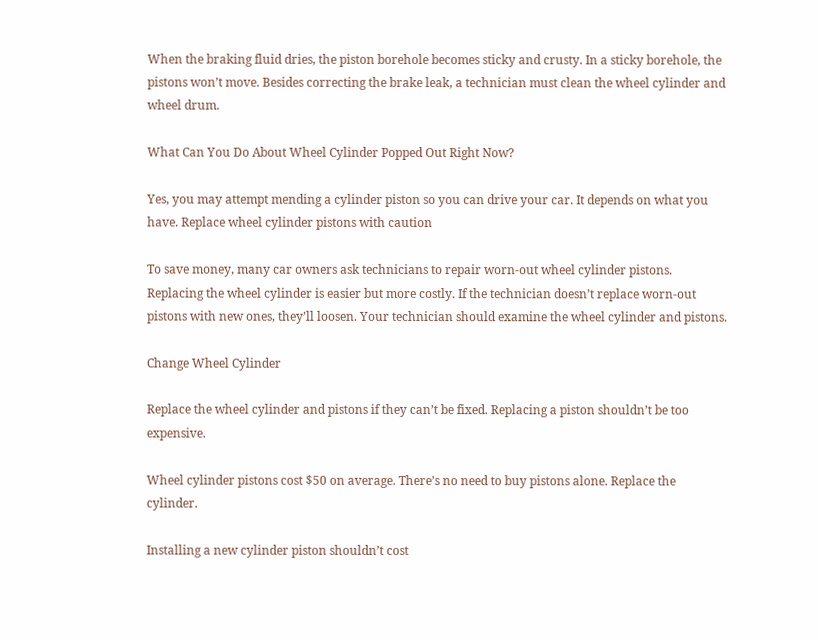When the braking fluid dries, the piston borehole becomes sticky and crusty. In a sticky borehole, the pistons won’t move. Besides correcting the brake leak, a technician must clean the wheel cylinder and wheel drum.

What Can You Do About Wheel Cylinder Popped Out Right Now?

Yes, you may attempt mending a cylinder piston so you can drive your car. It depends on what you have. Replace wheel cylinder pistons with caution

To save money, many car owners ask technicians to repair worn-out wheel cylinder pistons. Replacing the wheel cylinder is easier but more costly. If the technician doesn’t replace worn-out pistons with new ones, they’ll loosen. Your technician should examine the wheel cylinder and pistons.

Change Wheel Cylinder

Replace the wheel cylinder and pistons if they can’t be fixed. Replacing a piston shouldn’t be too expensive.

Wheel cylinder pistons cost $50 on average. There’s no need to buy pistons alone. Replace the cylinder.

Installing a new cylinder piston shouldn’t cost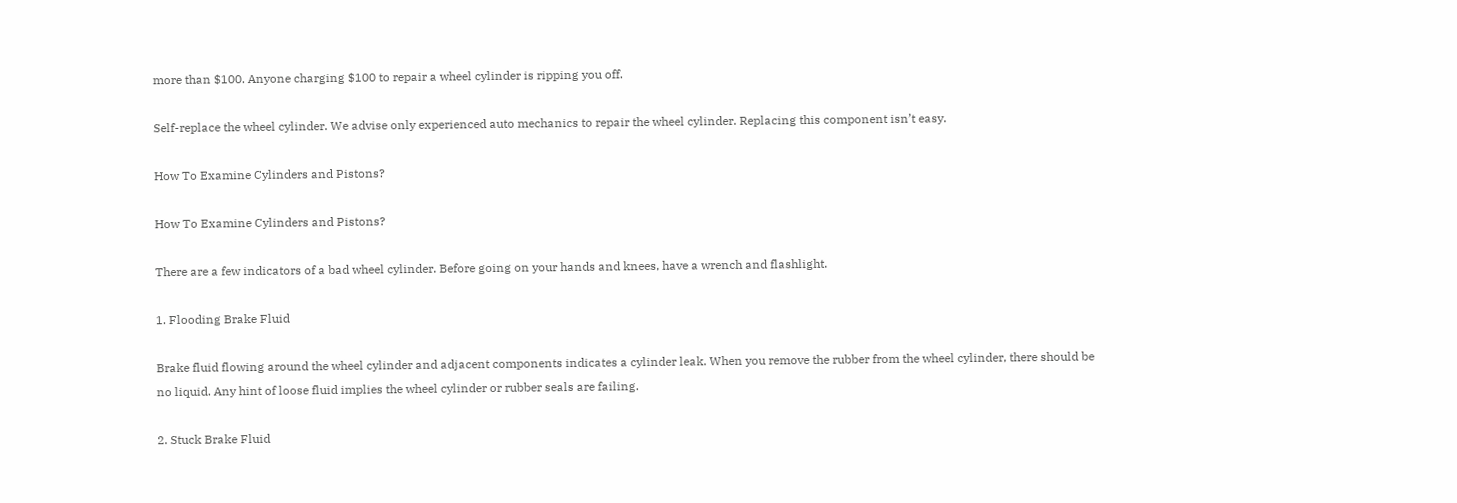more than $100. Anyone charging $100 to repair a wheel cylinder is ripping you off.

Self-replace the wheel cylinder. We advise only experienced auto mechanics to repair the wheel cylinder. Replacing this component isn’t easy.

How To Examine Cylinders and Pistons?

How To Examine Cylinders and Pistons?

There are a few indicators of a bad wheel cylinder. Before going on your hands and knees, have a wrench and flashlight.

1. Flooding Brake Fluid

Brake fluid flowing around the wheel cylinder and adjacent components indicates a cylinder leak. When you remove the rubber from the wheel cylinder, there should be no liquid. Any hint of loose fluid implies the wheel cylinder or rubber seals are failing.

2. Stuck Brake Fluid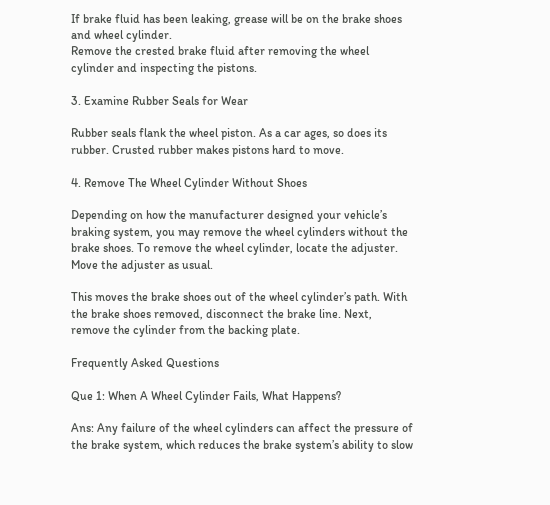If brake fluid has been leaking, grease will be on the brake shoes and wheel cylinder.
Remove the crested brake fluid after removing the wheel cylinder and inspecting the pistons.

3. Examine Rubber Seals for Wear

Rubber seals flank the wheel piston. As a car ages, so does its rubber. Crusted rubber makes pistons hard to move.

4. Remove The Wheel Cylinder Without Shoes

Depending on how the manufacturer designed your vehicle’s braking system, you may remove the wheel cylinders without the brake shoes. To remove the wheel cylinder, locate the adjuster. Move the adjuster as usual.

This moves the brake shoes out of the wheel cylinder’s path. With the brake shoes removed, disconnect the brake line. Next, remove the cylinder from the backing plate.

Frequently Asked Questions

Que 1: When A Wheel Cylinder Fails, What Happens?

Ans: Any failure of the wheel cylinders can affect the pressure of the brake system, which reduces the brake system’s ability to slow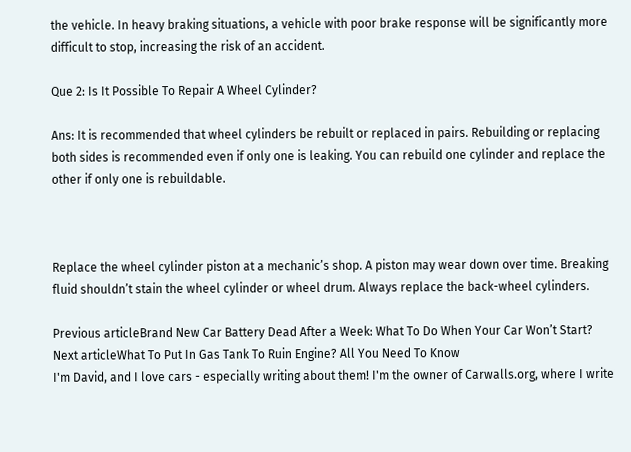the vehicle. In heavy braking situations, a vehicle with poor brake response will be significantly more difficult to stop, increasing the risk of an accident.

Que 2: Is It Possible To Repair A Wheel Cylinder?

Ans: It is recommended that wheel cylinders be rebuilt or replaced in pairs. Rebuilding or replacing both sides is recommended even if only one is leaking. You can rebuild one cylinder and replace the other if only one is rebuildable.



Replace the wheel cylinder piston at a mechanic’s shop. A piston may wear down over time. Breaking fluid shouldn’t stain the wheel cylinder or wheel drum. Always replace the back-wheel cylinders.

Previous articleBrand New Car Battery Dead After a Week: What To Do When Your Car Won’t Start?
Next articleWhat To Put In Gas Tank To Ruin Engine? All You Need To Know
I'm David, and I love cars - especially writing about them! I'm the owner of Carwalls.org, where I write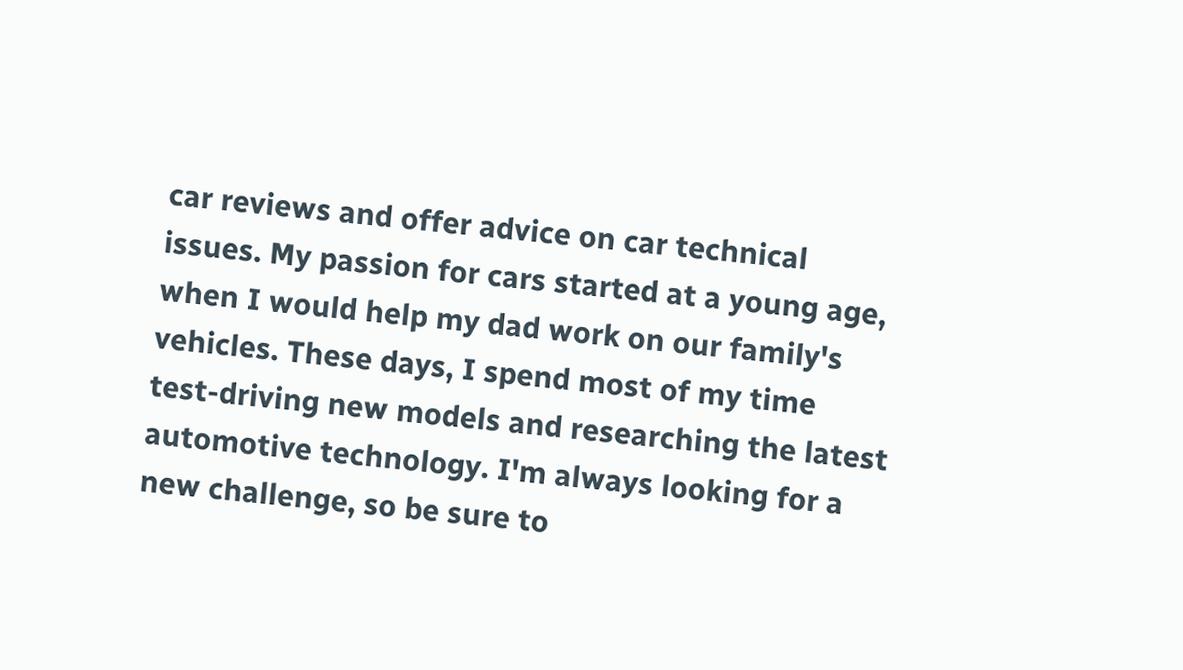car reviews and offer advice on car technical issues. My passion for cars started at a young age, when I would help my dad work on our family's vehicles. These days, I spend most of my time test-driving new models and researching the latest automotive technology. I'm always looking for a new challenge, so be sure to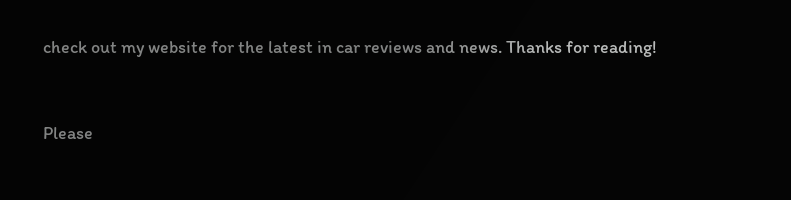check out my website for the latest in car reviews and news. Thanks for reading!


Please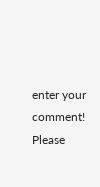enter your comment!
Please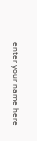enter your name here